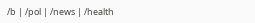/b | /pol | /news | /health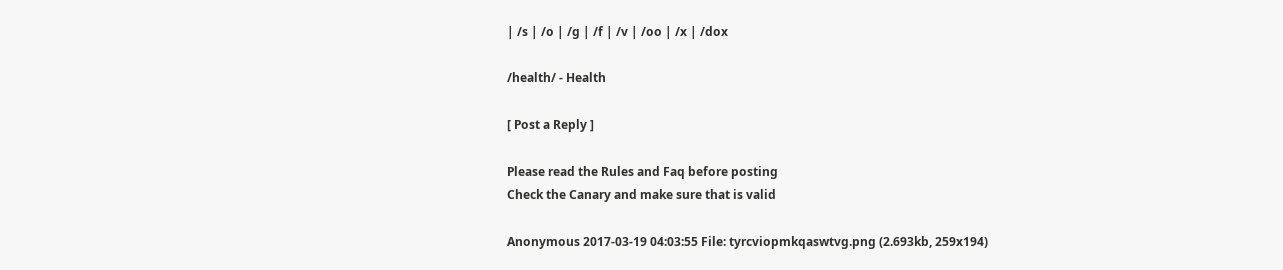| /s | /o | /g | /f | /v | /oo | /x | /dox

/health/ - Health

[ Post a Reply ]

Please read the Rules and Faq before posting
Check the Canary and make sure that is valid

Anonymous 2017-03-19 04:03:55 File: tyrcviopmkqaswtvg.png (2.693kb, 259x194)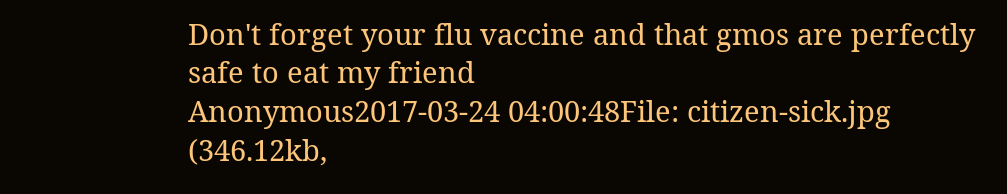Don't forget your flu vaccine and that gmos are perfectly safe to eat my friend
Anonymous2017-03-24 04:00:48File: citizen-sick.jpg (346.12kb,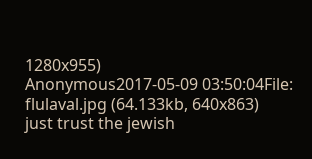1280x955)
Anonymous2017-05-09 03:50:04File: flulaval.jpg (64.133kb, 640x863)
just trust the jewish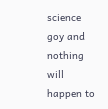science goy and nothing will happen to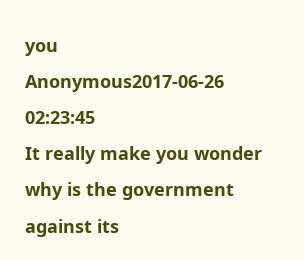you
Anonymous2017-06-26 02:23:45
It really make you wonder why is the government against its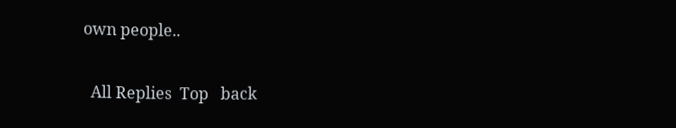own people..

  All Replies  Top   back